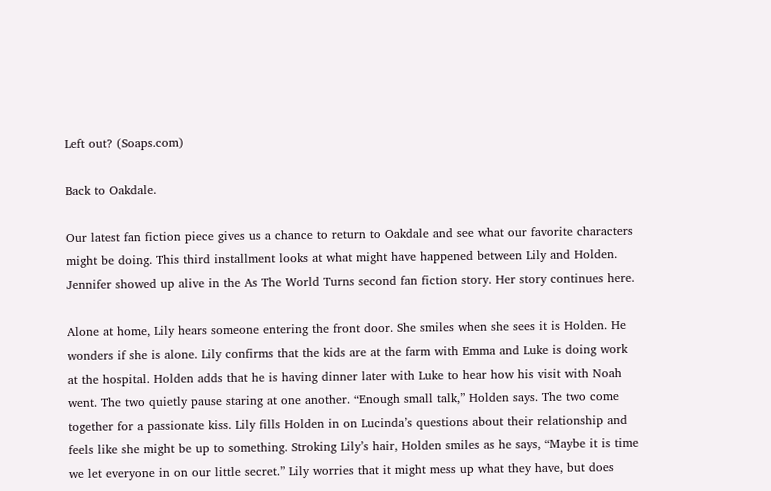Left out? (Soaps.com)

Back to Oakdale.

Our latest fan fiction piece gives us a chance to return to Oakdale and see what our favorite characters might be doing. This third installment looks at what might have happened between Lily and Holden. Jennifer showed up alive in the As The World Turns second fan fiction story. Her story continues here.

Alone at home, Lily hears someone entering the front door. She smiles when she sees it is Holden. He wonders if she is alone. Lily confirms that the kids are at the farm with Emma and Luke is doing work at the hospital. Holden adds that he is having dinner later with Luke to hear how his visit with Noah went. The two quietly pause staring at one another. “Enough small talk,” Holden says. The two come together for a passionate kiss. Lily fills Holden in on Lucinda’s questions about their relationship and feels like she might be up to something. Stroking Lily’s hair, Holden smiles as he says, “Maybe it is time we let everyone in on our little secret.” Lily worries that it might mess up what they have, but does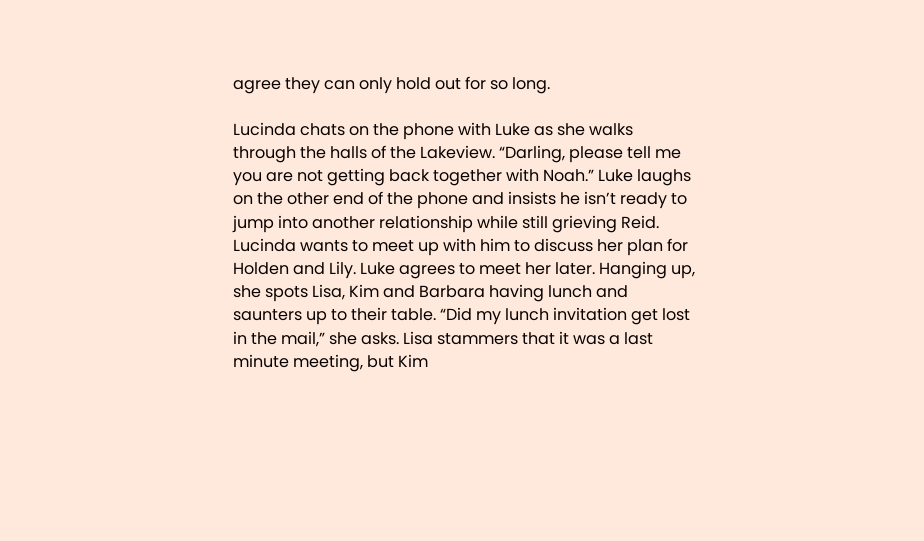agree they can only hold out for so long.

Lucinda chats on the phone with Luke as she walks through the halls of the Lakeview. “Darling, please tell me you are not getting back together with Noah.” Luke laughs on the other end of the phone and insists he isn’t ready to jump into another relationship while still grieving Reid. Lucinda wants to meet up with him to discuss her plan for Holden and Lily. Luke agrees to meet her later. Hanging up, she spots Lisa, Kim and Barbara having lunch and saunters up to their table. “Did my lunch invitation get lost in the mail,” she asks. Lisa stammers that it was a last minute meeting, but Kim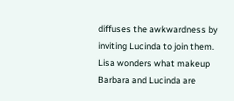diffuses the awkwardness by inviting Lucinda to join them. Lisa wonders what makeup Barbara and Lucinda are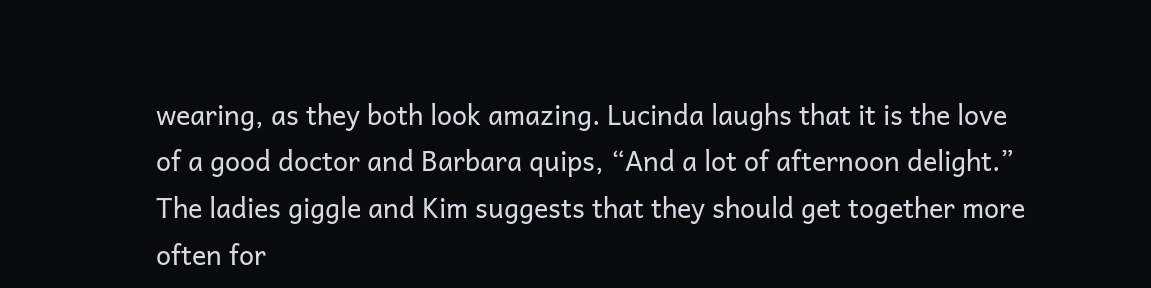wearing, as they both look amazing. Lucinda laughs that it is the love of a good doctor and Barbara quips, “And a lot of afternoon delight.” The ladies giggle and Kim suggests that they should get together more often for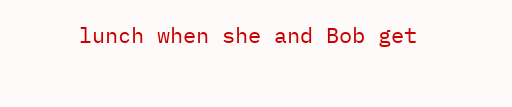lunch when she and Bob get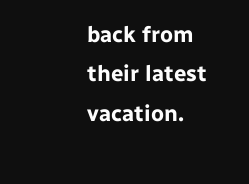back from their latest vacation.